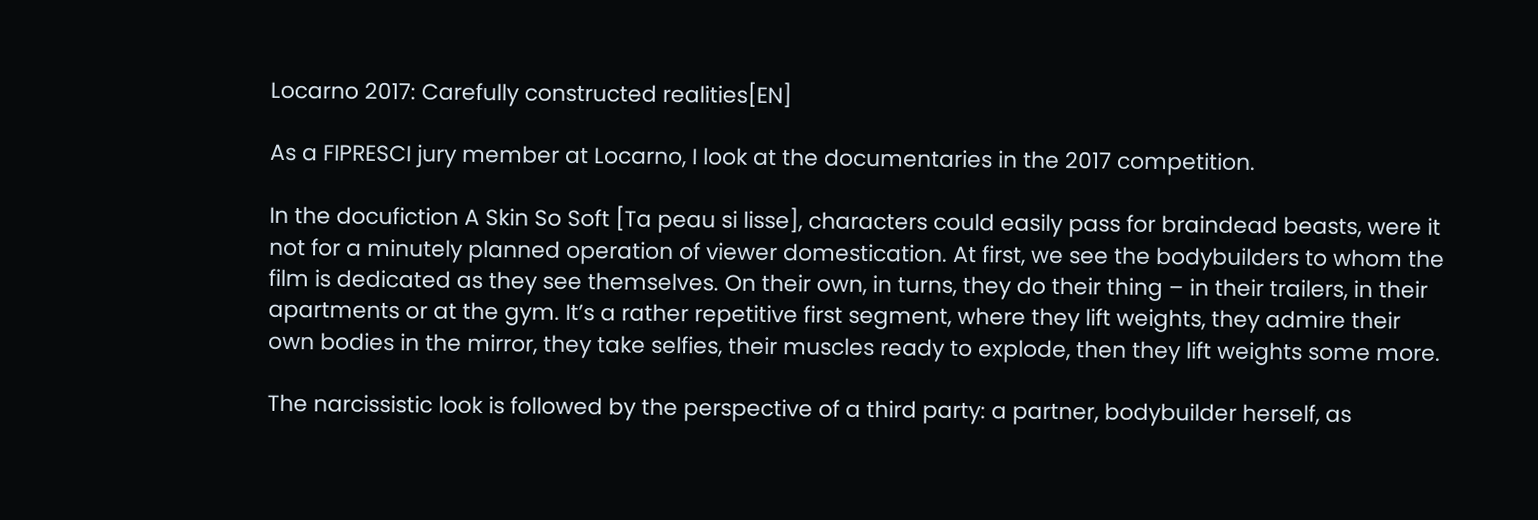Locarno 2017: Carefully constructed realities[EN]

As a FIPRESCI jury member at Locarno, I look at the documentaries in the 2017 competition.

In the docufiction A Skin So Soft [Ta peau si lisse], characters could easily pass for braindead beasts, were it not for a minutely planned operation of viewer domestication. At first, we see the bodybuilders to whom the film is dedicated as they see themselves. On their own, in turns, they do their thing – in their trailers, in their apartments or at the gym. It’s a rather repetitive first segment, where they lift weights, they admire their own bodies in the mirror, they take selfies, their muscles ready to explode, then they lift weights some more.

The narcissistic look is followed by the perspective of a third party: a partner, bodybuilder herself, as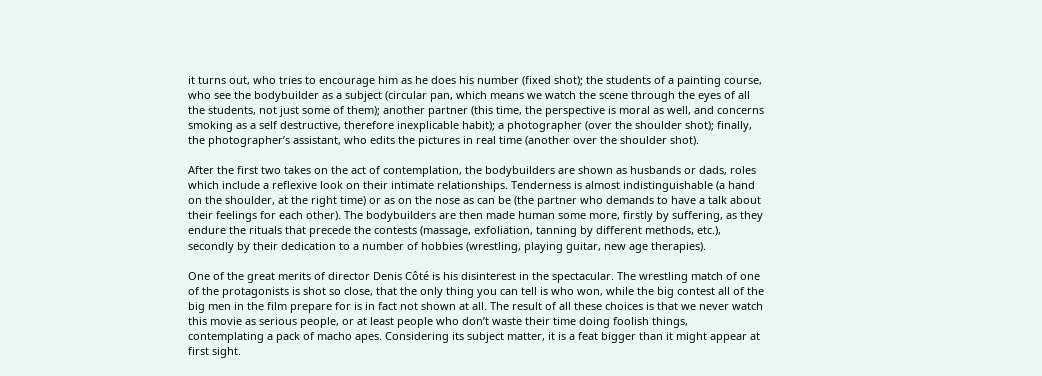it turns out, who tries to encourage him as he does his number (fixed shot); the students of a painting course, who see the bodybuilder as a subject (circular pan, which means we watch the scene through the eyes of all the students, not just some of them); another partner (this time, the perspective is moral as well, and concerns smoking as a self destructive, therefore inexplicable habit); a photographer (over the shoulder shot); finally, the photographer’s assistant, who edits the pictures in real time (another over the shoulder shot).

After the first two takes on the act of contemplation, the bodybuilders are shown as husbands or dads, roles which include a reflexive look on their intimate relationships. Tenderness is almost indistinguishable (a hand on the shoulder, at the right time) or as on the nose as can be (the partner who demands to have a talk about their feelings for each other). The bodybuilders are then made human some more, firstly by suffering, as they endure the rituals that precede the contests (massage, exfoliation, tanning by different methods, etc.), secondly by their dedication to a number of hobbies (wrestling, playing guitar, new age therapies).

One of the great merits of director Denis Côté is his disinterest in the spectacular. The wrestling match of one of the protagonists is shot so close, that the only thing you can tell is who won, while the big contest all of the big men in the film prepare for is in fact not shown at all. The result of all these choices is that we never watch this movie as serious people, or at least people who don’t waste their time doing foolish things, contemplating a pack of macho apes. Considering its subject matter, it is a feat bigger than it might appear at first sight.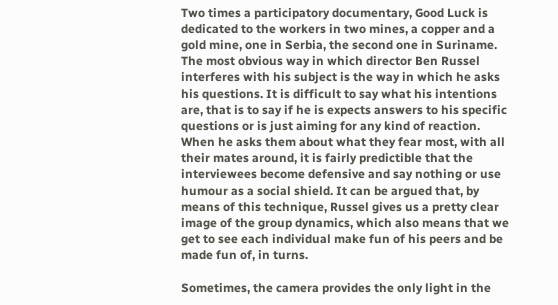Two times a participatory documentary, Good Luck is dedicated to the workers in two mines, a copper and a gold mine, one in Serbia, the second one in Suriname. The most obvious way in which director Ben Russel interferes with his subject is the way in which he asks his questions. It is difficult to say what his intentions are, that is to say if he is expects answers to his specific questions or is just aiming for any kind of reaction. When he asks them about what they fear most, with all their mates around, it is fairly predictible that the interviewees become defensive and say nothing or use humour as a social shield. It can be argued that, by means of this technique, Russel gives us a pretty clear image of the group dynamics, which also means that we get to see each individual make fun of his peers and be made fun of, in turns.

Sometimes, the camera provides the only light in the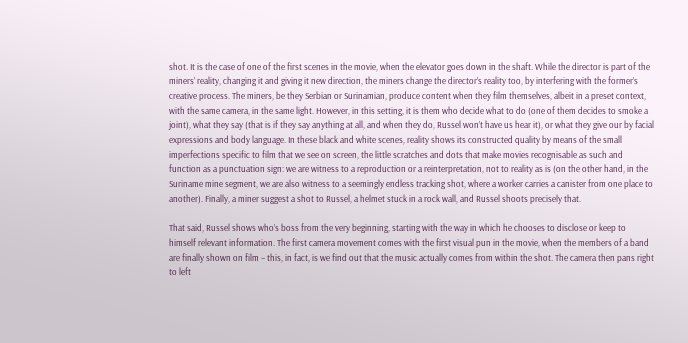shot. It is the case of one of the first scenes in the movie, when the elevator goes down in the shaft. While the director is part of the miners’ reality, changing it and giving it new direction, the miners change the director’s reality too, by interfering with the former’s creative process. The miners, be they Serbian or Surinamian, produce content when they film themselves, albeit in a preset context, with the same camera, in the same light. However, in this setting, it is them who decide what to do (one of them decides to smoke a joint), what they say (that is if they say anything at all, and when they do, Russel won’t have us hear it), or what they give our by facial expressions and body language. In these black and white scenes, reality shows its constructed quality by means of the small imperfections specific to film that we see on screen, the little scratches and dots that make movies recognisable as such and function as a punctuation sign: we are witness to a reproduction or a reinterpretation, not to reality as is (on the other hand, in the Suriname mine segment, we are also witness to a seemingly endless tracking shot, where a worker carries a canister from one place to another). Finally, a miner suggest a shot to Russel, a helmet stuck in a rock wall, and Russel shoots precisely that.

That said, Russel shows who’s boss from the very beginning, starting with the way in which he chooses to disclose or keep to himself relevant information. The first camera movement comes with the first visual pun in the movie, when the members of a band are finally shown on film – this, in fact, is we find out that the music actually comes from within the shot. The camera then pans right to left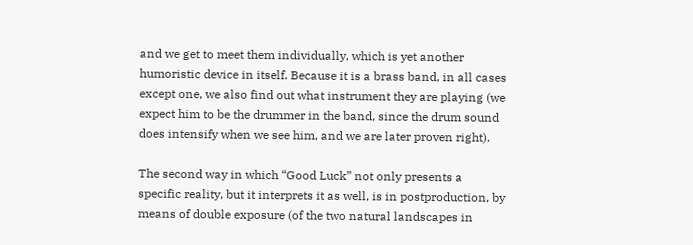and we get to meet them individually, which is yet another humoristic device in itself. Because it is a brass band, in all cases except one, we also find out what instrument they are playing (we expect him to be the drummer in the band, since the drum sound does intensify when we see him, and we are later proven right).

The second way in which “Good Luck” not only presents a specific reality, but it interprets it as well, is in postproduction, by means of double exposure (of the two natural landscapes in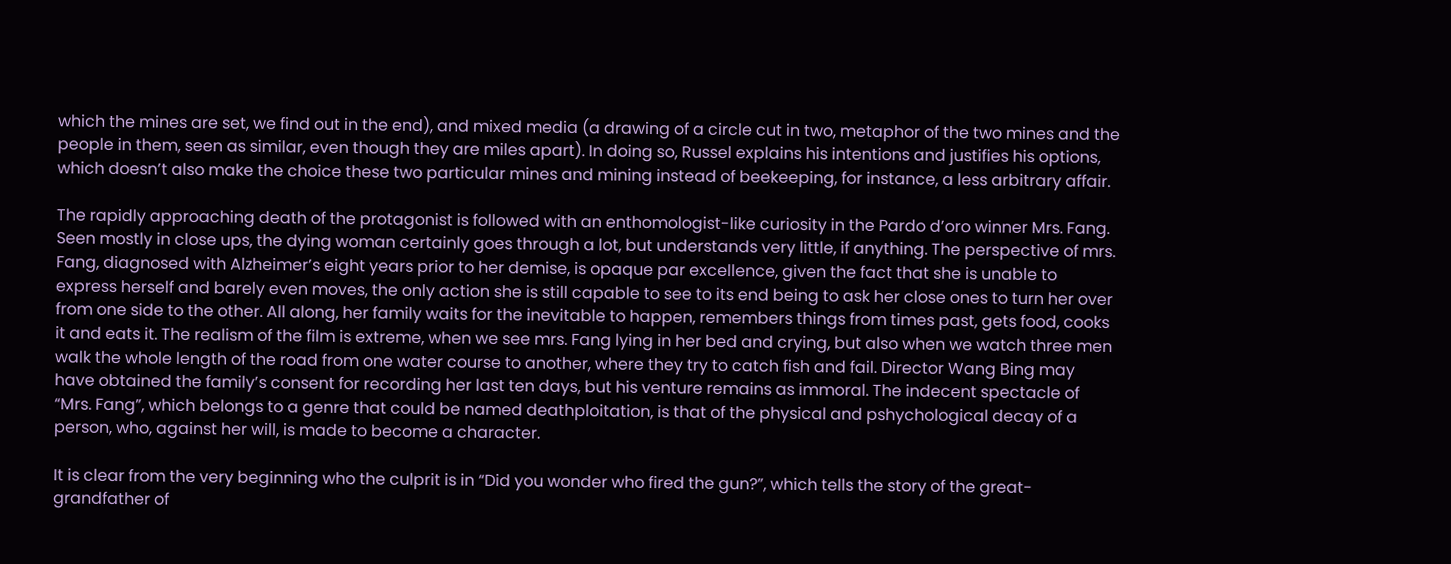which the mines are set, we find out in the end), and mixed media (a drawing of a circle cut in two, metaphor of the two mines and the people in them, seen as similar, even though they are miles apart). In doing so, Russel explains his intentions and justifies his options, which doesn’t also make the choice these two particular mines and mining instead of beekeeping, for instance, a less arbitrary affair.

The rapidly approaching death of the protagonist is followed with an enthomologist-like curiosity in the Pardo d’oro winner Mrs. Fang. Seen mostly in close ups, the dying woman certainly goes through a lot, but understands very little, if anything. The perspective of mrs. Fang, diagnosed with Alzheimer’s eight years prior to her demise, is opaque par excellence, given the fact that she is unable to express herself and barely even moves, the only action she is still capable to see to its end being to ask her close ones to turn her over from one side to the other. All along, her family waits for the inevitable to happen, remembers things from times past, gets food, cooks it and eats it. The realism of the film is extreme, when we see mrs. Fang lying in her bed and crying, but also when we watch three men walk the whole length of the road from one water course to another, where they try to catch fish and fail. Director Wang Bing may have obtained the family’s consent for recording her last ten days, but his venture remains as immoral. The indecent spectacle of “Mrs. Fang”, which belongs to a genre that could be named deathploitation, is that of the physical and pshychological decay of a person, who, against her will, is made to become a character.

It is clear from the very beginning who the culprit is in “Did you wonder who fired the gun?”, which tells the story of the great-grandfather of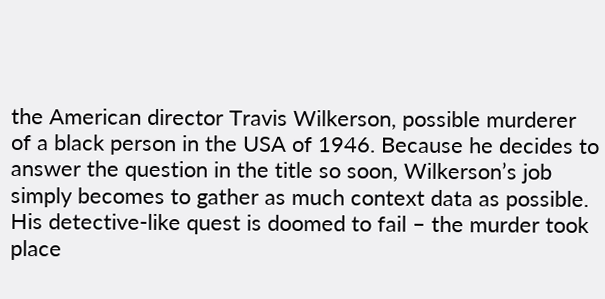the American director Travis Wilkerson, possible murderer of a black person in the USA of 1946. Because he decides to answer the question in the title so soon, Wilkerson’s job simply becomes to gather as much context data as possible. His detective-like quest is doomed to fail – the murder took place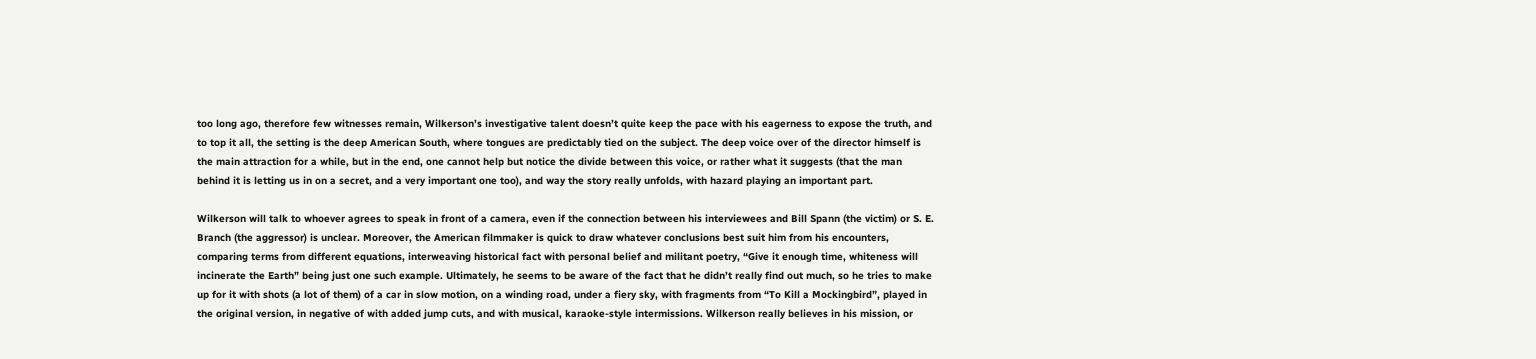too long ago, therefore few witnesses remain, Wilkerson’s investigative talent doesn’t quite keep the pace with his eagerness to expose the truth, and to top it all, the setting is the deep American South, where tongues are predictably tied on the subject. The deep voice over of the director himself is the main attraction for a while, but in the end, one cannot help but notice the divide between this voice, or rather what it suggests (that the man behind it is letting us in on a secret, and a very important one too), and way the story really unfolds, with hazard playing an important part.

Wilkerson will talk to whoever agrees to speak in front of a camera, even if the connection between his interviewees and Bill Spann (the victim) or S. E. Branch (the aggressor) is unclear. Moreover, the American filmmaker is quick to draw whatever conclusions best suit him from his encounters, comparing terms from different equations, interweaving historical fact with personal belief and militant poetry, “Give it enough time, whiteness will incinerate the Earth” being just one such example. Ultimately, he seems to be aware of the fact that he didn’t really find out much, so he tries to make up for it with shots (a lot of them) of a car in slow motion, on a winding road, under a fiery sky, with fragments from “To Kill a Mockingbird”, played in the original version, in negative of with added jump cuts, and with musical, karaoke-style intermissions. Wilkerson really believes in his mission, or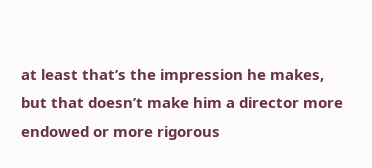at least that’s the impression he makes, but that doesn’t make him a director more endowed or more rigorous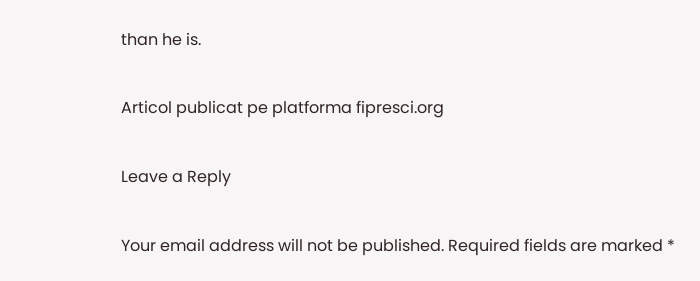than he is.

Articol publicat pe platforma fipresci.org

Leave a Reply

Your email address will not be published. Required fields are marked *